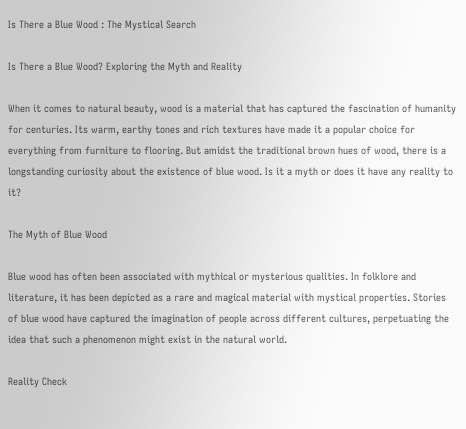Is There a Blue Wood : The Mystical Search

Is There a Blue Wood? Exploring the Myth and Reality

When it comes to natural beauty, wood is a material that has captured the fascination of humanity for centuries. Its warm, earthy tones and rich textures have made it a popular choice for everything from furniture to flooring. But amidst the traditional brown hues of wood, there is a longstanding curiosity about the existence of blue wood. Is it a myth or does it have any reality to it?

The Myth of Blue Wood

Blue wood has often been associated with mythical or mysterious qualities. In folklore and literature, it has been depicted as a rare and magical material with mystical properties. Stories of blue wood have captured the imagination of people across different cultures, perpetuating the idea that such a phenomenon might exist in the natural world.

Reality Check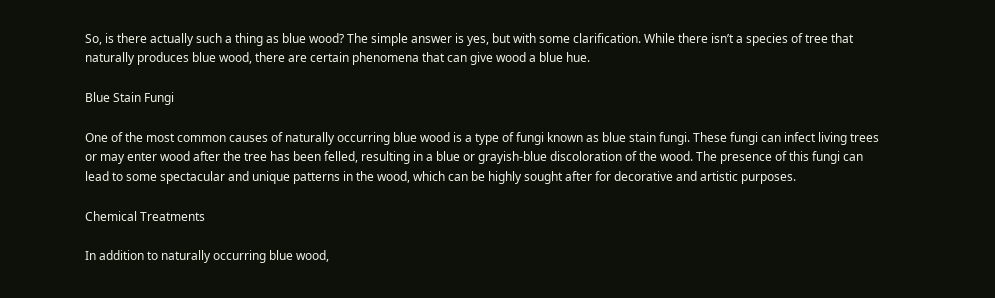So, is there actually such a thing as blue wood? The simple answer is yes, but with some clarification. While there isn’t a species of tree that naturally produces blue wood, there are certain phenomena that can give wood a blue hue.

Blue Stain Fungi

One of the most common causes of naturally occurring blue wood is a type of fungi known as blue stain fungi. These fungi can infect living trees or may enter wood after the tree has been felled, resulting in a blue or grayish-blue discoloration of the wood. The presence of this fungi can lead to some spectacular and unique patterns in the wood, which can be highly sought after for decorative and artistic purposes.

Chemical Treatments

In addition to naturally occurring blue wood,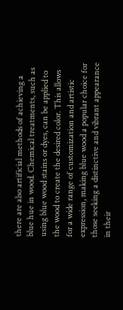there are also artificial methods of achieving a blue hue in wood. Chemical treatments, such as using blue wood stains or dyes, can be applied to the wood to create the desired color. This allows for a wide range of customization and artistic expression, making blue wood a popular choice for those seeking a distinctive and vibrant appearance in their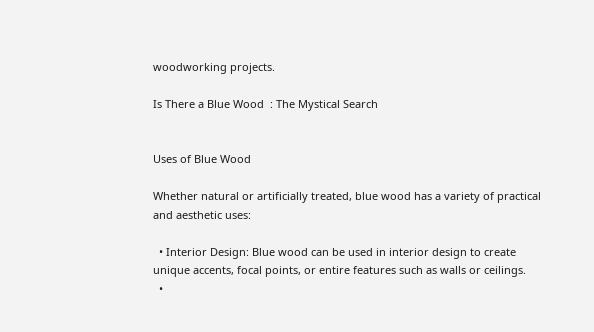woodworking projects.

Is There a Blue Wood  : The Mystical Search


Uses of Blue Wood

Whether natural or artificially treated, blue wood has a variety of practical and aesthetic uses:

  • Interior Design: Blue wood can be used in interior design to create unique accents, focal points, or entire features such as walls or ceilings.
  •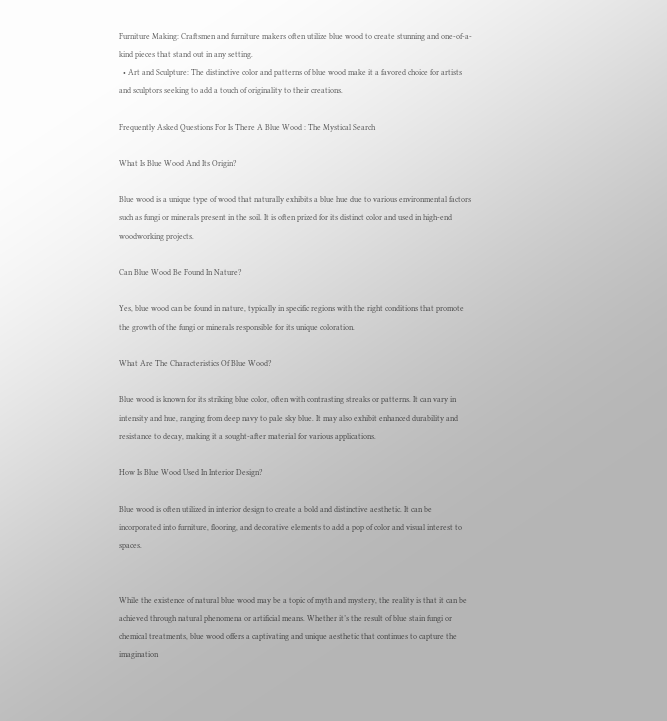Furniture Making: Craftsmen and furniture makers often utilize blue wood to create stunning and one-of-a-kind pieces that stand out in any setting.
  • Art and Sculpture: The distinctive color and patterns of blue wood make it a favored choice for artists and sculptors seeking to add a touch of originality to their creations.

Frequently Asked Questions For Is There A Blue Wood : The Mystical Search

What Is Blue Wood And Its Origin?

Blue wood is a unique type of wood that naturally exhibits a blue hue due to various environmental factors such as fungi or minerals present in the soil. It is often prized for its distinct color and used in high-end woodworking projects.

Can Blue Wood Be Found In Nature?

Yes, blue wood can be found in nature, typically in specific regions with the right conditions that promote the growth of the fungi or minerals responsible for its unique coloration.

What Are The Characteristics Of Blue Wood?

Blue wood is known for its striking blue color, often with contrasting streaks or patterns. It can vary in intensity and hue, ranging from deep navy to pale sky blue. It may also exhibit enhanced durability and resistance to decay, making it a sought-after material for various applications.

How Is Blue Wood Used In Interior Design?

Blue wood is often utilized in interior design to create a bold and distinctive aesthetic. It can be incorporated into furniture, flooring, and decorative elements to add a pop of color and visual interest to spaces.


While the existence of natural blue wood may be a topic of myth and mystery, the reality is that it can be achieved through natural phenomena or artificial means. Whether it’s the result of blue stain fungi or chemical treatments, blue wood offers a captivating and unique aesthetic that continues to capture the imagination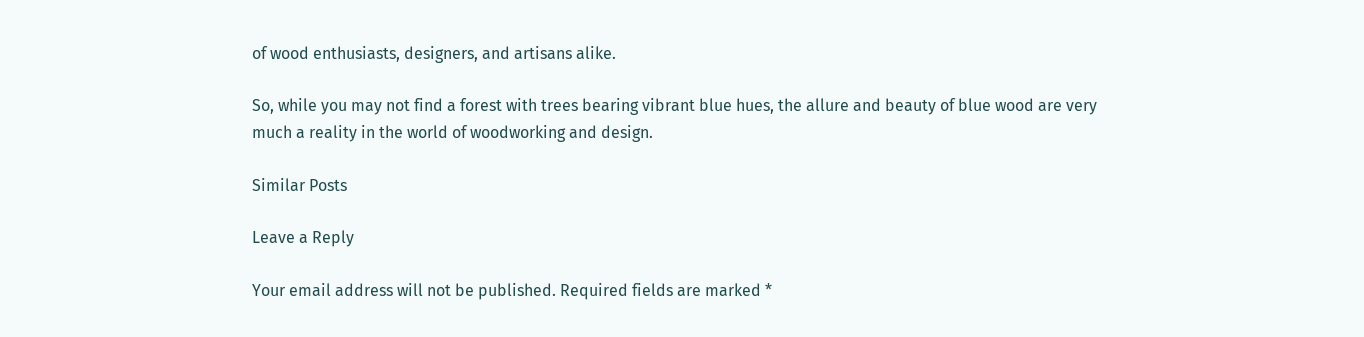of wood enthusiasts, designers, and artisans alike.

So, while you may not find a forest with trees bearing vibrant blue hues, the allure and beauty of blue wood are very much a reality in the world of woodworking and design.

Similar Posts

Leave a Reply

Your email address will not be published. Required fields are marked *